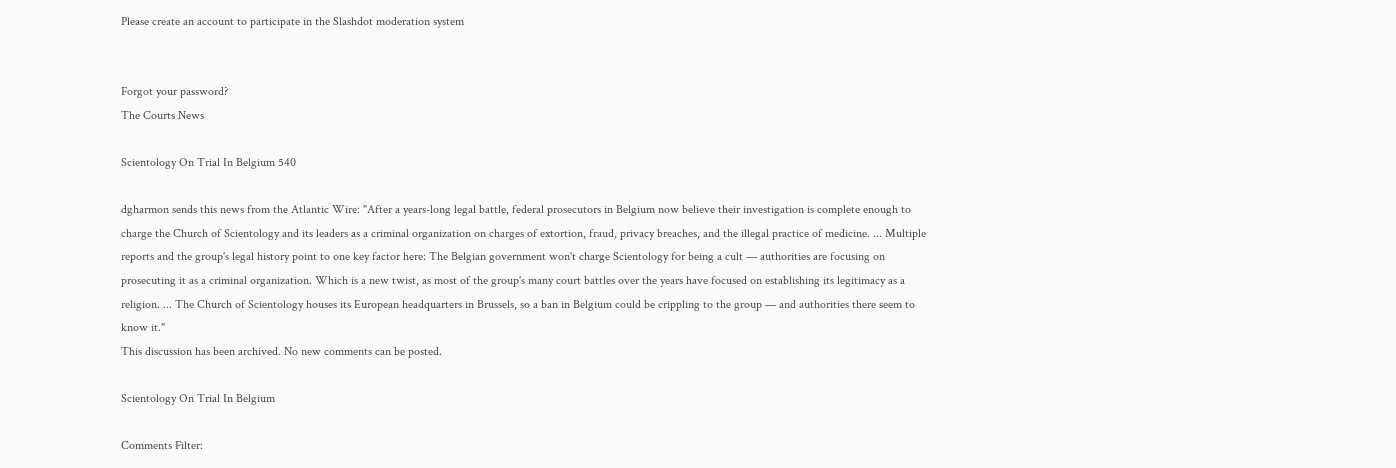Please create an account to participate in the Slashdot moderation system


Forgot your password?
The Courts News

Scientology On Trial In Belgium 540

dgharmon sends this news from the Atlantic Wire: "After a years-long legal battle, federal prosecutors in Belgium now believe their investigation is complete enough to charge the Church of Scientology and its leaders as a criminal organization on charges of extortion, fraud, privacy breaches, and the illegal practice of medicine. ... Multiple reports and the group's legal history point to one key factor here: The Belgian government won't charge Scientology for being a cult — authorities are focusing on prosecuting it as a criminal organization. Which is a new twist, as most of the group's many court battles over the years have focused on establishing its legitimacy as a religion. ... The Church of Scientology houses its European headquarters in Brussels, so a ban in Belgium could be crippling to the group — and authorities there seem to know it."
This discussion has been archived. No new comments can be posted.

Scientology On Trial In Belgium

Comments Filter: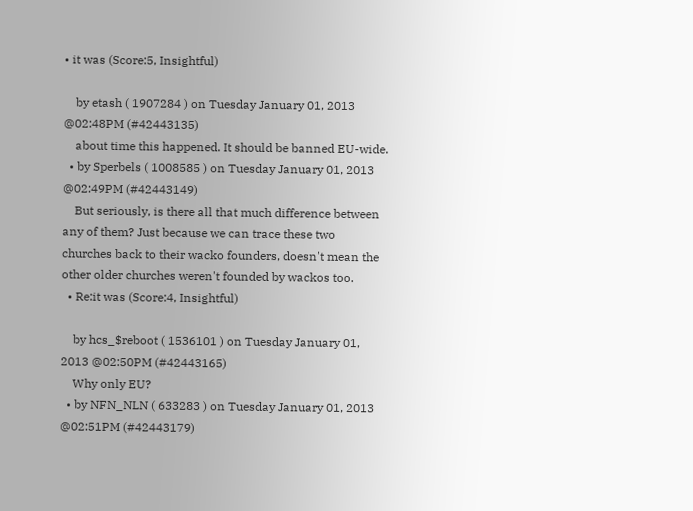• it was (Score:5, Insightful)

    by etash ( 1907284 ) on Tuesday January 01, 2013 @02:48PM (#42443135)
    about time this happened. It should be banned EU-wide.
  • by Sperbels ( 1008585 ) on Tuesday January 01, 2013 @02:49PM (#42443149)
    But seriously, is there all that much difference between any of them? Just because we can trace these two churches back to their wacko founders, doesn't mean the other older churches weren't founded by wackos too.
  • Re:it was (Score:4, Insightful)

    by hcs_$reboot ( 1536101 ) on Tuesday January 01, 2013 @02:50PM (#42443165)
    Why only EU?
  • by NFN_NLN ( 633283 ) on Tuesday January 01, 2013 @02:51PM (#42443179)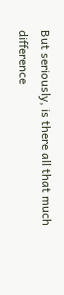But seriously, is there all that much difference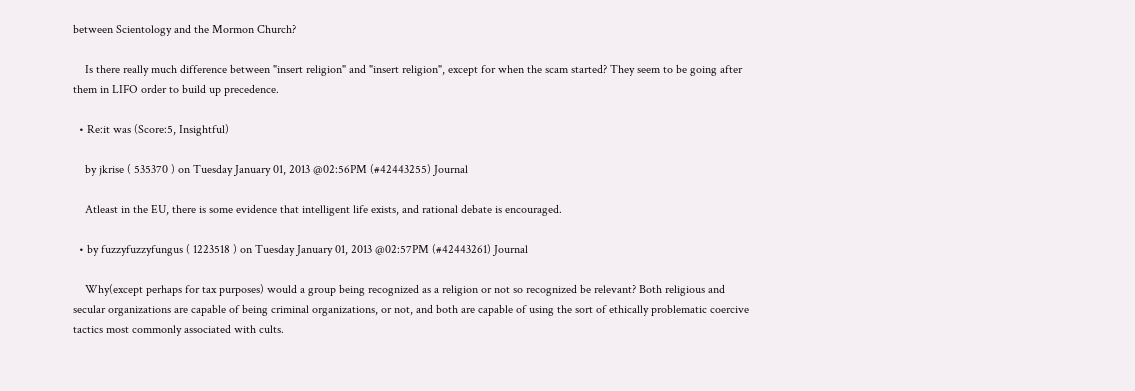between Scientology and the Mormon Church?

    Is there really much difference between "insert religion" and "insert religion", except for when the scam started? They seem to be going after them in LIFO order to build up precedence.

  • Re:it was (Score:5, Insightful)

    by jkrise ( 535370 ) on Tuesday January 01, 2013 @02:56PM (#42443255) Journal

    Atleast in the EU, there is some evidence that intelligent life exists, and rational debate is encouraged.

  • by fuzzyfuzzyfungus ( 1223518 ) on Tuesday January 01, 2013 @02:57PM (#42443261) Journal

    Why(except perhaps for tax purposes) would a group being recognized as a religion or not so recognized be relevant? Both religious and secular organizations are capable of being criminal organizations, or not, and both are capable of using the sort of ethically problematic coercive tactics most commonly associated with cults.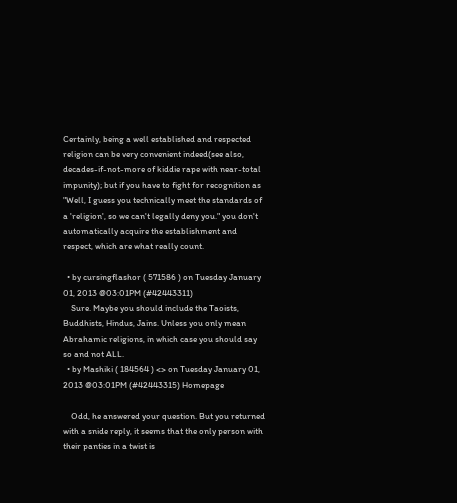Certainly, being a well established and respected religion can be very convenient indeed(see also, decades-if-not-more of kiddie rape with near-total impunity); but if you have to fight for recognition as "Well, I guess you technically meet the standards of a 'religion', so we can't legally deny you." you don't automatically acquire the establishment and respect, which are what really count.

  • by cursingflashor ( 571586 ) on Tuesday January 01, 2013 @03:01PM (#42443311)
    Sure. Maybe you should include the Taoists, Buddhists, Hindus, Jains. Unless you only mean Abrahamic religions, in which case you should say so and not ALL.
  • by Mashiki ( 184564 ) <> on Tuesday January 01, 2013 @03:01PM (#42443315) Homepage

    Odd, he answered your question. But you returned with a snide reply, it seems that the only person with their panties in a twist is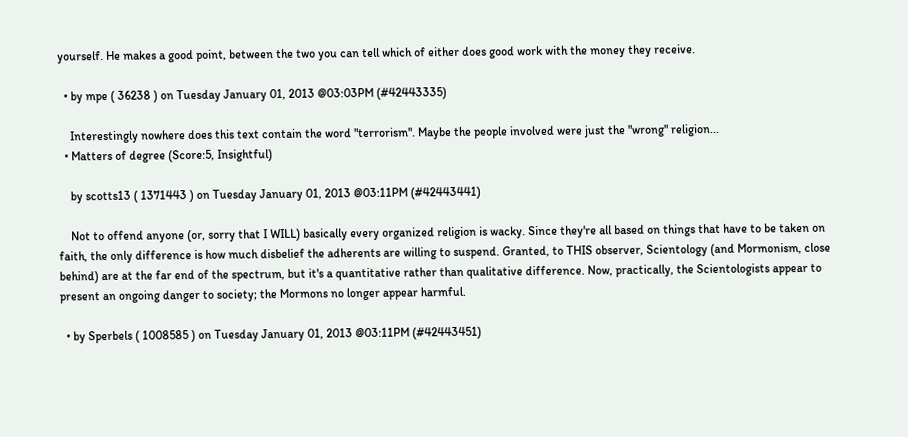yourself. He makes a good point, between the two you can tell which of either does good work with the money they receive.

  • by mpe ( 36238 ) on Tuesday January 01, 2013 @03:03PM (#42443335)

    Interestingly nowhere does this text contain the word "terrorism". Maybe the people involved were just the "wrong" religion...
  • Matters of degree (Score:5, Insightful)

    by scotts13 ( 1371443 ) on Tuesday January 01, 2013 @03:11PM (#42443441)

    Not to offend anyone (or, sorry that I WILL) basically every organized religion is wacky. Since they're all based on things that have to be taken on faith, the only difference is how much disbelief the adherents are willing to suspend. Granted, to THIS observer, Scientology (and Mormonism, close behind) are at the far end of the spectrum, but it's a quantitative rather than qualitative difference. Now, practically, the Scientologists appear to present an ongoing danger to society; the Mormons no longer appear harmful.

  • by Sperbels ( 1008585 ) on Tuesday January 01, 2013 @03:11PM (#42443451)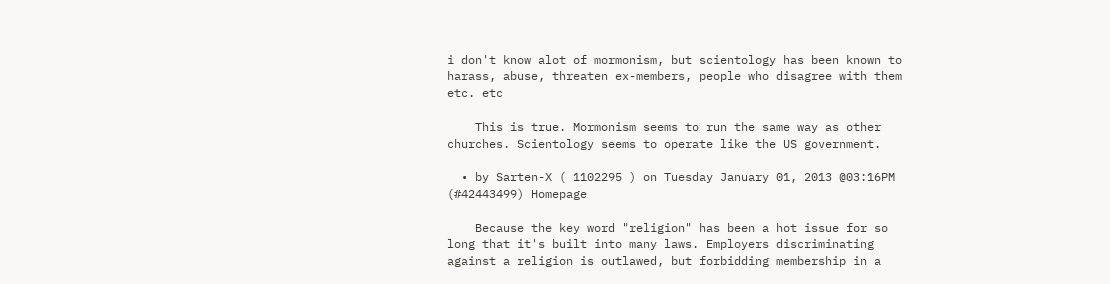i don't know alot of mormonism, but scientology has been known to harass, abuse, threaten ex-members, people who disagree with them etc. etc

    This is true. Mormonism seems to run the same way as other churches. Scientology seems to operate like the US government.

  • by Sarten-X ( 1102295 ) on Tuesday January 01, 2013 @03:16PM (#42443499) Homepage

    Because the key word "religion" has been a hot issue for so long that it's built into many laws. Employers discriminating against a religion is outlawed, but forbidding membership in a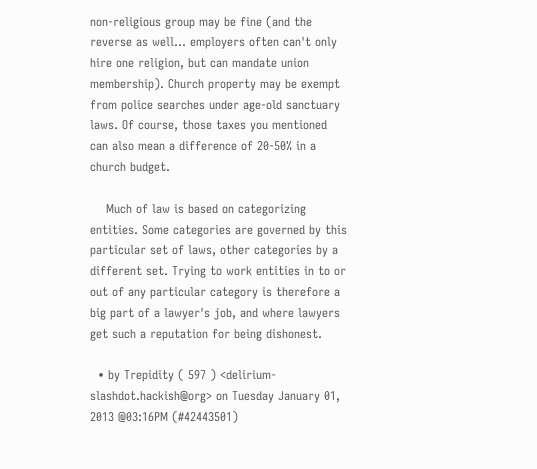non-religious group may be fine (and the reverse as well... employers often can't only hire one religion, but can mandate union membership). Church property may be exempt from police searches under age-old sanctuary laws. Of course, those taxes you mentioned can also mean a difference of 20-50% in a church budget.

    Much of law is based on categorizing entities. Some categories are governed by this particular set of laws, other categories by a different set. Trying to work entities in to or out of any particular category is therefore a big part of a lawyer's job, and where lawyers get such a reputation for being dishonest.

  • by Trepidity ( 597 ) <delirium-slashdot.hackish@org> on Tuesday January 01, 2013 @03:16PM (#42443501)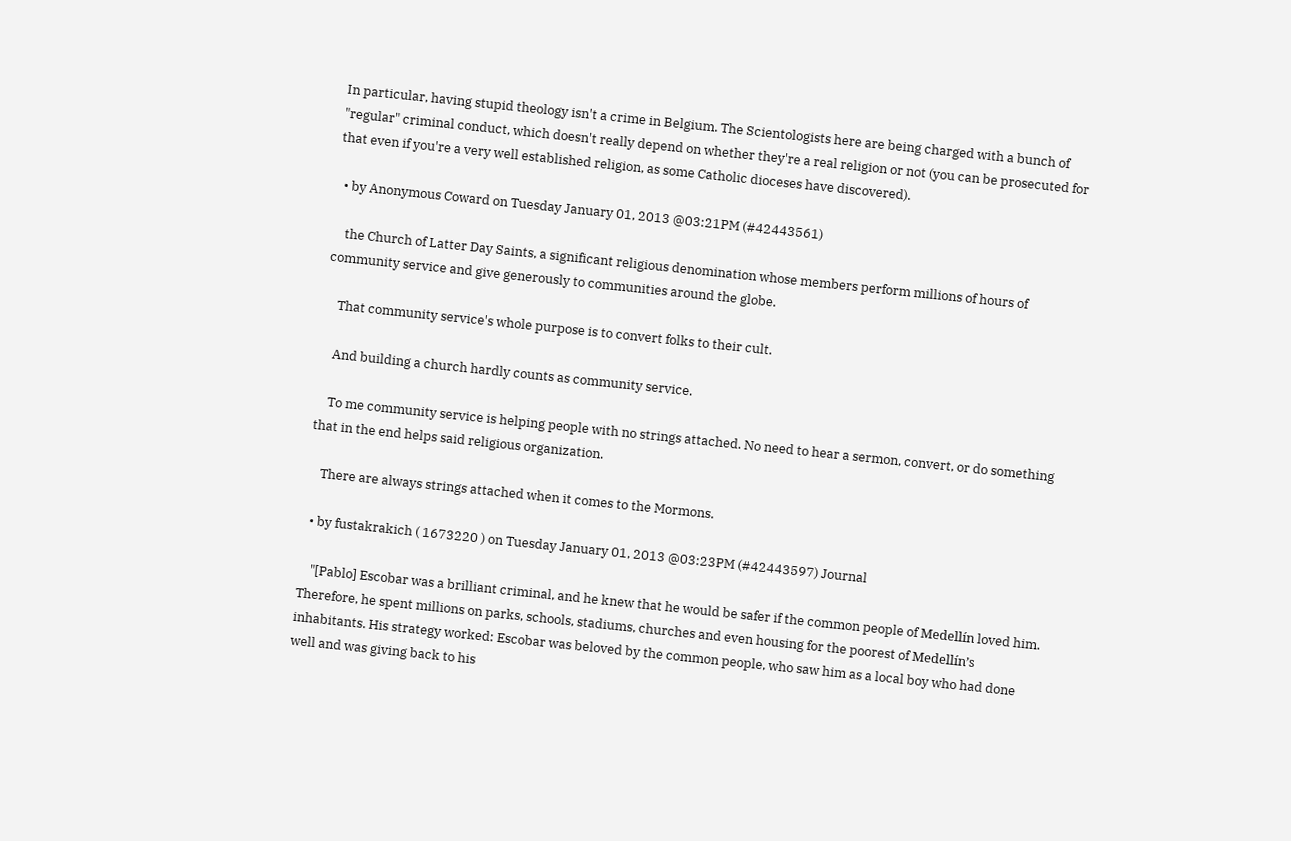In particular, having stupid theology isn't a crime in Belgium. The Scientologists here are being charged with a bunch of "regular" criminal conduct, which doesn't really depend on whether they're a real religion or not (you can be prosecuted for that even if you're a very well established religion, as some Catholic dioceses have discovered).

  • by Anonymous Coward on Tuesday January 01, 2013 @03:21PM (#42443561)

    the Church of Latter Day Saints, a significant religious denomination whose members perform millions of hours of community service and give generously to communities around the globe.

    That community service's whole purpose is to convert folks to their cult.

    And building a church hardly counts as community service.

    To me community service is helping people with no strings attached. No need to hear a sermon, convert, or do something that in the end helps said religious organization.

    There are always strings attached when it comes to the Mormons.

  • by fustakrakich ( 1673220 ) on Tuesday January 01, 2013 @03:23PM (#42443597) Journal

    "[Pablo] Escobar was a brilliant criminal, and he knew that he would be safer if the common people of Medellín loved him. Therefore, he spent millions on parks, schools, stadiums, churches and even housing for the poorest of Medellín’s inhabitants. His strategy worked: Escobar was beloved by the common people, who saw him as a local boy who had done well and was giving back to his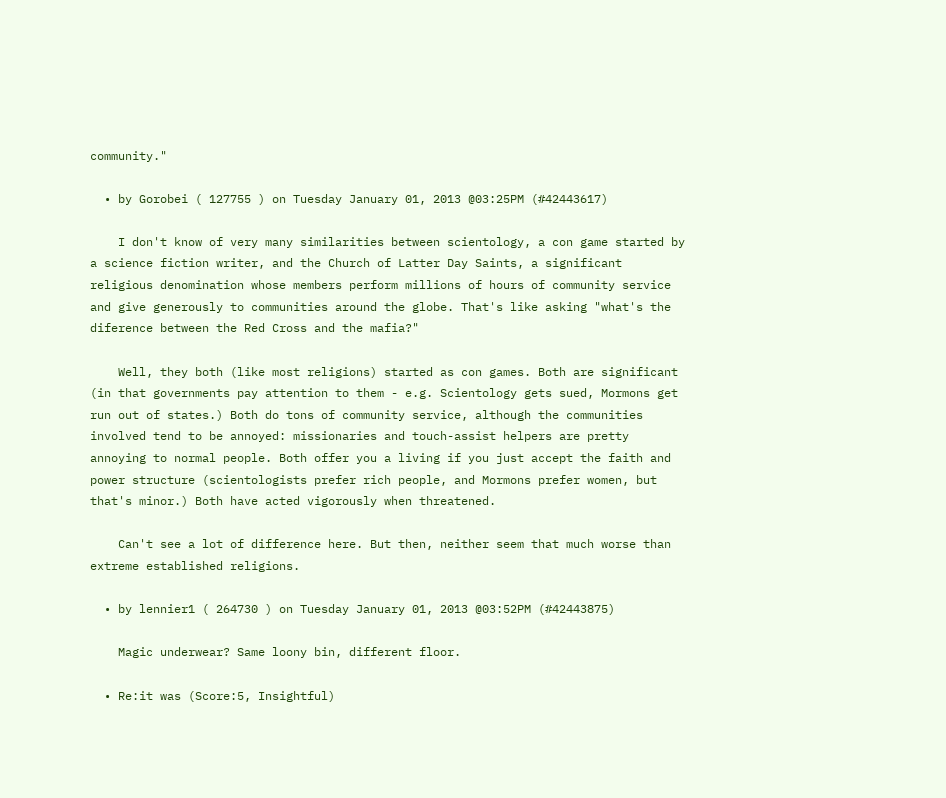community."

  • by Gorobei ( 127755 ) on Tuesday January 01, 2013 @03:25PM (#42443617)

    I don't know of very many similarities between scientology, a con game started by a science fiction writer, and the Church of Latter Day Saints, a significant religious denomination whose members perform millions of hours of community service and give generously to communities around the globe. That's like asking "what's the diference between the Red Cross and the mafia?"

    Well, they both (like most religions) started as con games. Both are significant (in that governments pay attention to them - e.g. Scientology gets sued, Mormons get run out of states.) Both do tons of community service, although the communities involved tend to be annoyed: missionaries and touch-assist helpers are pretty annoying to normal people. Both offer you a living if you just accept the faith and power structure (scientologists prefer rich people, and Mormons prefer women, but that's minor.) Both have acted vigorously when threatened.

    Can't see a lot of difference here. But then, neither seem that much worse than extreme established religions.

  • by lennier1 ( 264730 ) on Tuesday January 01, 2013 @03:52PM (#42443875)

    Magic underwear? Same loony bin, different floor.

  • Re:it was (Score:5, Insightful)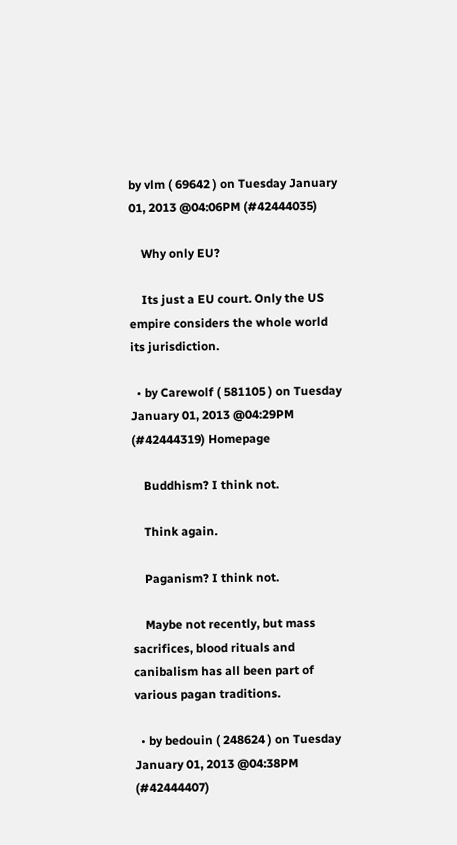by vlm ( 69642 ) on Tuesday January 01, 2013 @04:06PM (#42444035)

    Why only EU?

    Its just a EU court. Only the US empire considers the whole world its jurisdiction.

  • by Carewolf ( 581105 ) on Tuesday January 01, 2013 @04:29PM (#42444319) Homepage

    Buddhism? I think not.

    Think again.

    Paganism? I think not.

    Maybe not recently, but mass sacrifices, blood rituals and canibalism has all been part of various pagan traditions.

  • by bedouin ( 248624 ) on Tuesday January 01, 2013 @04:38PM (#42444407)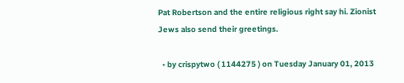Pat Robertson and the entire religious right say hi. Zionist Jews also send their greetings.

  • by crispytwo ( 1144275 ) on Tuesday January 01, 2013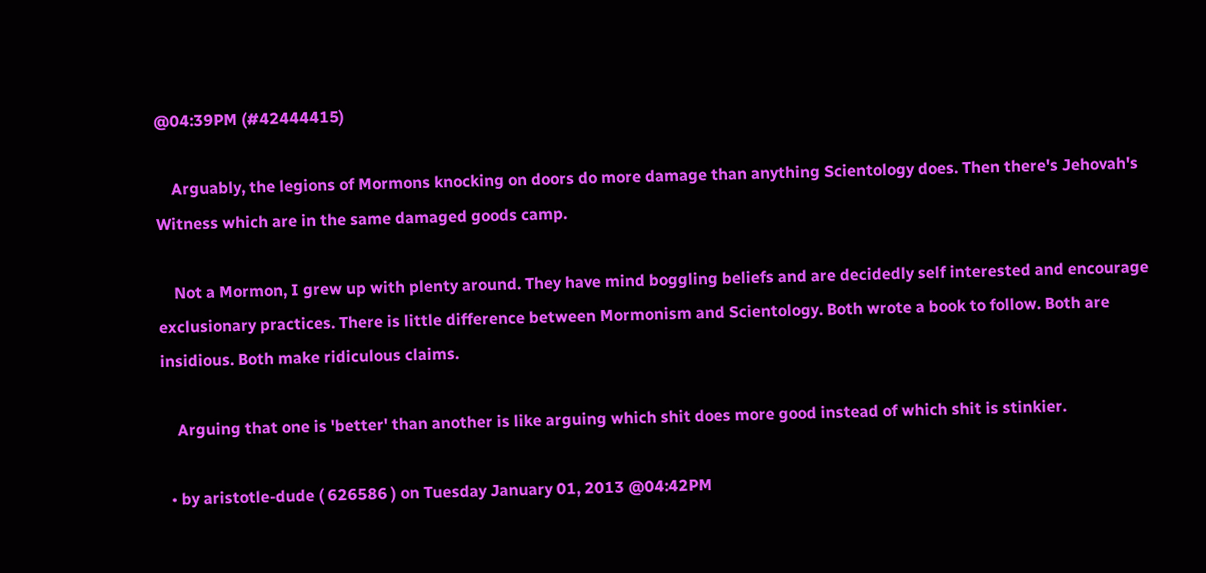@04:39PM (#42444415)

    Arguably, the legions of Mormons knocking on doors do more damage than anything Scientology does. Then there's Jehovah's Witness which are in the same damaged goods camp.

    Not a Mormon, I grew up with plenty around. They have mind boggling beliefs and are decidedly self interested and encourage exclusionary practices. There is little difference between Mormonism and Scientology. Both wrote a book to follow. Both are insidious. Both make ridiculous claims.

    Arguing that one is 'better' than another is like arguing which shit does more good instead of which shit is stinkier.

  • by aristotle-dude ( 626586 ) on Tuesday January 01, 2013 @04:42PM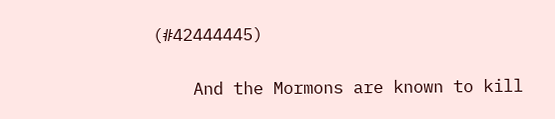(#42444445)

    And the Mormons are known to kill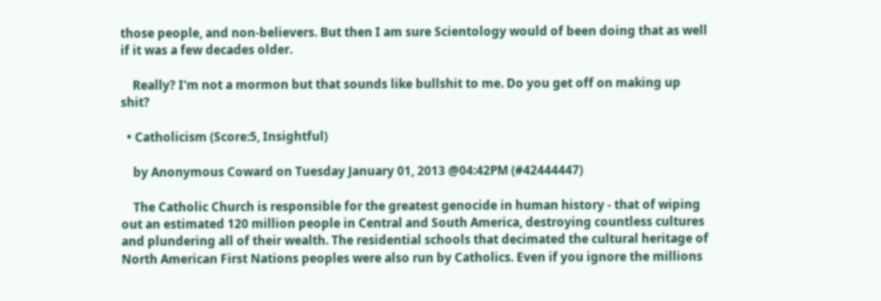those people, and non-believers. But then I am sure Scientology would of been doing that as well if it was a few decades older.

    Really? I'm not a mormon but that sounds like bullshit to me. Do you get off on making up shit?

  • Catholicism (Score:5, Insightful)

    by Anonymous Coward on Tuesday January 01, 2013 @04:42PM (#42444447)

    The Catholic Church is responsible for the greatest genocide in human history - that of wiping out an estimated 120 million people in Central and South America, destroying countless cultures and plundering all of their wealth. The residential schools that decimated the cultural heritage of North American First Nations peoples were also run by Catholics. Even if you ignore the millions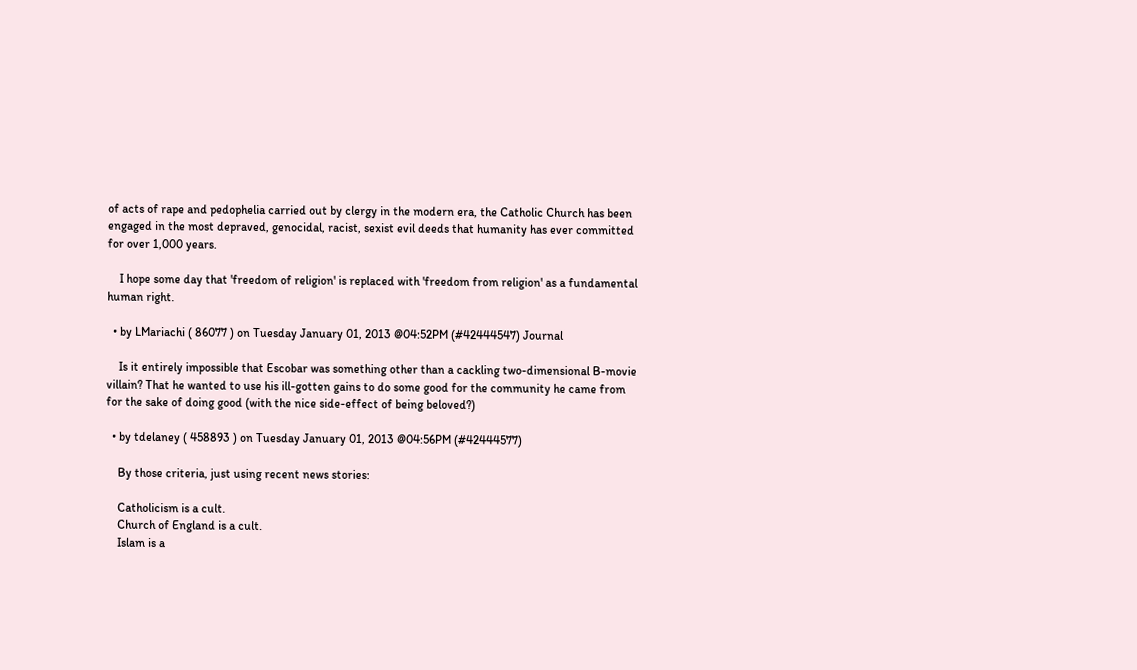of acts of rape and pedophelia carried out by clergy in the modern era, the Catholic Church has been engaged in the most depraved, genocidal, racist, sexist evil deeds that humanity has ever committed for over 1,000 years.

    I hope some day that 'freedom of religion' is replaced with 'freedom from religion' as a fundamental human right.

  • by LMariachi ( 86077 ) on Tuesday January 01, 2013 @04:52PM (#42444547) Journal

    Is it entirely impossible that Escobar was something other than a cackling two-dimensional B-movie villain? That he wanted to use his ill-gotten gains to do some good for the community he came from for the sake of doing good (with the nice side-effect of being beloved?)

  • by tdelaney ( 458893 ) on Tuesday January 01, 2013 @04:56PM (#42444577)

    By those criteria, just using recent news stories:

    Catholicism is a cult.
    Church of England is a cult.
    Islam is a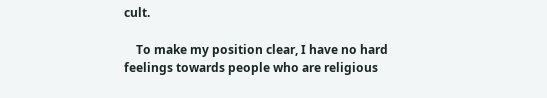cult.

    To make my position clear, I have no hard feelings towards people who are religious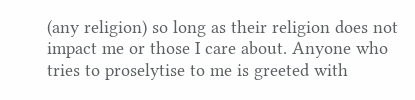(any religion) so long as their religion does not impact me or those I care about. Anyone who tries to proselytise to me is greeted with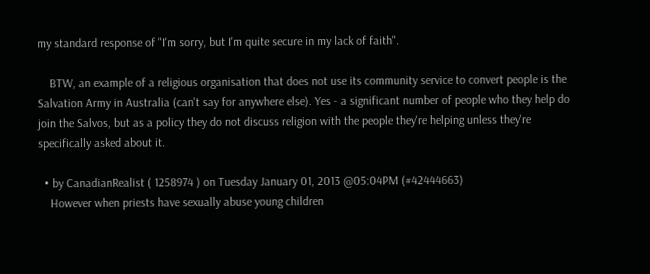my standard response of "I'm sorry, but I'm quite secure in my lack of faith".

    BTW, an example of a religious organisation that does not use its community service to convert people is the Salvation Army in Australia (can't say for anywhere else). Yes - a significant number of people who they help do join the Salvos, but as a policy they do not discuss religion with the people they're helping unless they're specifically asked about it.

  • by CanadianRealist ( 1258974 ) on Tuesday January 01, 2013 @05:04PM (#42444663)
    However when priests have sexually abuse young children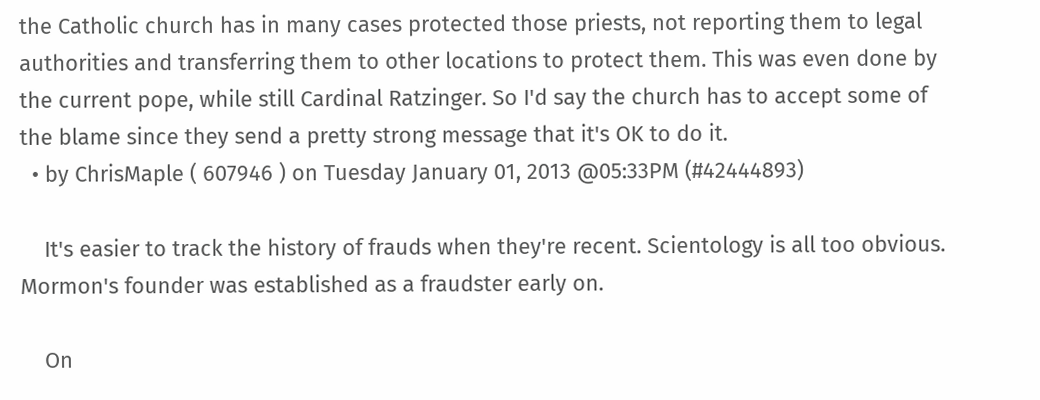the Catholic church has in many cases protected those priests, not reporting them to legal authorities and transferring them to other locations to protect them. This was even done by the current pope, while still Cardinal Ratzinger. So I'd say the church has to accept some of the blame since they send a pretty strong message that it's OK to do it.
  • by ChrisMaple ( 607946 ) on Tuesday January 01, 2013 @05:33PM (#42444893)

    It's easier to track the history of frauds when they're recent. Scientology is all too obvious. Mormon's founder was established as a fraudster early on.

    On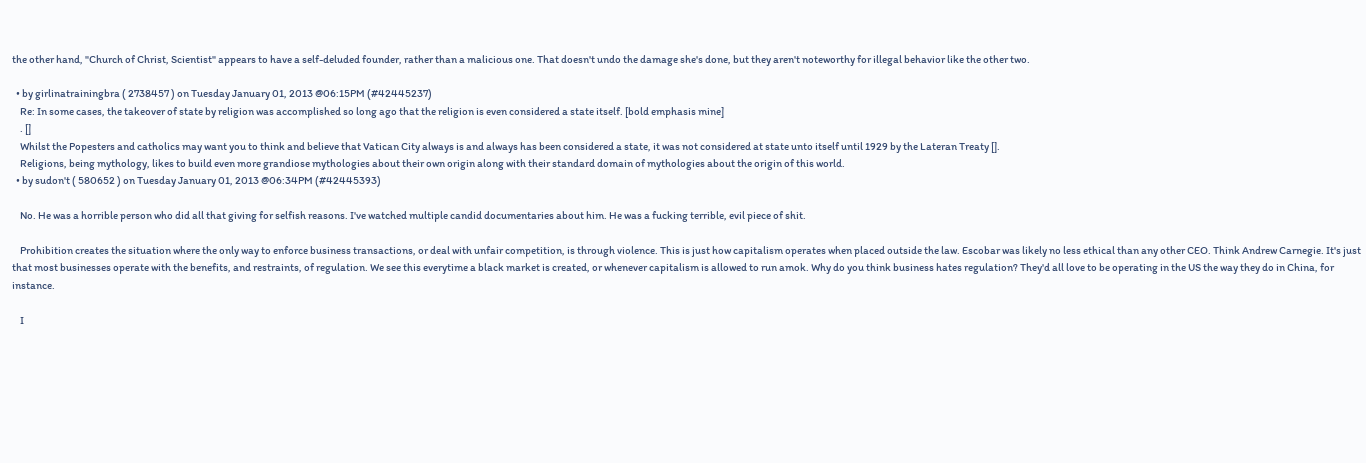the other hand, "Church of Christ, Scientist" appears to have a self-deluded founder, rather than a malicious one. That doesn't undo the damage she's done, but they aren't noteworthy for illegal behavior like the other two.

  • by girlinatrainingbra ( 2738457 ) on Tuesday January 01, 2013 @06:15PM (#42445237)
    Re: In some cases, the takeover of state by religion was accomplished so long ago that the religion is even considered a state itself. [bold emphasis mine]
    . []
    Whilst the Popesters and catholics may want you to think and believe that Vatican City always is and always has been considered a state, it was not considered at state unto itself until 1929 by the Lateran Treaty [].
    Religions, being mythology, likes to build even more grandiose mythologies about their own origin along with their standard domain of mythologies about the origin of this world.
  • by sudon't ( 580652 ) on Tuesday January 01, 2013 @06:34PM (#42445393)

    No. He was a horrible person who did all that giving for selfish reasons. I've watched multiple candid documentaries about him. He was a fucking terrible, evil piece of shit.

    Prohibition creates the situation where the only way to enforce business transactions, or deal with unfair competition, is through violence. This is just how capitalism operates when placed outside the law. Escobar was likely no less ethical than any other CEO. Think Andrew Carnegie. It's just that most businesses operate with the benefits, and restraints, of regulation. We see this everytime a black market is created, or whenever capitalism is allowed to run amok. Why do you think business hates regulation? They'd all love to be operating in the US the way they do in China, for instance.

    I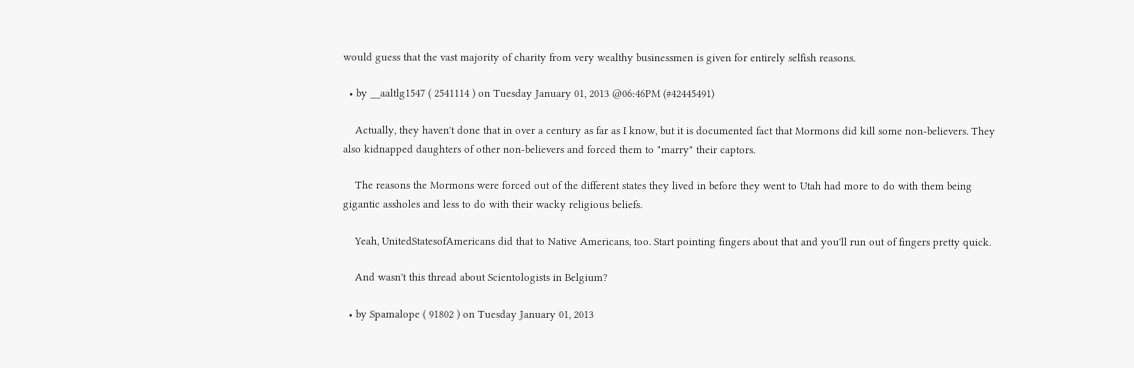would guess that the vast majority of charity from very wealthy businessmen is given for entirely selfish reasons.

  • by __aaltlg1547 ( 2541114 ) on Tuesday January 01, 2013 @06:46PM (#42445491)

    Actually, they haven't done that in over a century as far as I know, but it is documented fact that Mormons did kill some non-believers. They also kidnapped daughters of other non-believers and forced them to "marry" their captors.

    The reasons the Mormons were forced out of the different states they lived in before they went to Utah had more to do with them being gigantic assholes and less to do with their wacky religious beliefs.

    Yeah, UnitedStatesofAmericans did that to Native Americans, too. Start pointing fingers about that and you'll run out of fingers pretty quick.

    And wasn't this thread about Scientologists in Belgium?

  • by Spamalope ( 91802 ) on Tuesday January 01, 2013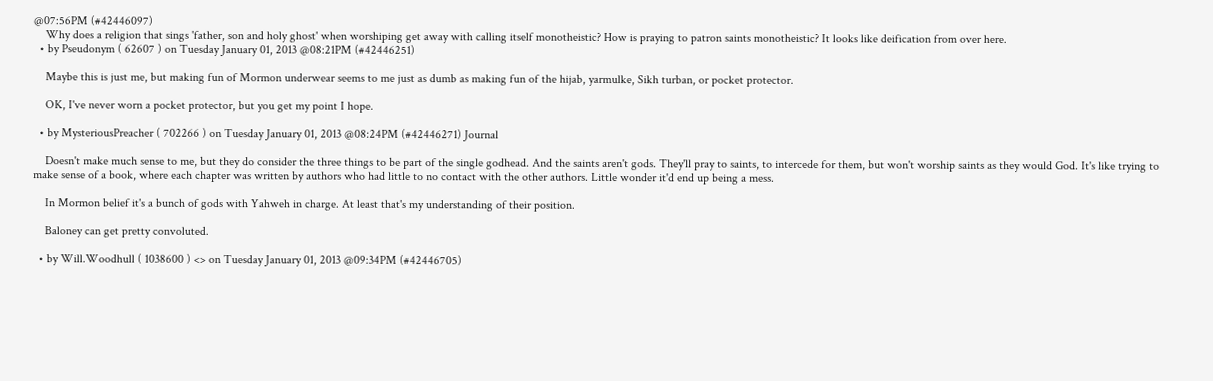@07:56PM (#42446097)
    Why does a religion that sings 'father, son and holy ghost' when worshiping get away with calling itself monotheistic? How is praying to patron saints monotheistic? It looks like deification from over here.
  • by Pseudonym ( 62607 ) on Tuesday January 01, 2013 @08:21PM (#42446251)

    Maybe this is just me, but making fun of Mormon underwear seems to me just as dumb as making fun of the hijab, yarmulke, Sikh turban, or pocket protector.

    OK, I've never worn a pocket protector, but you get my point I hope.

  • by MysteriousPreacher ( 702266 ) on Tuesday January 01, 2013 @08:24PM (#42446271) Journal

    Doesn't make much sense to me, but they do consider the three things to be part of the single godhead. And the saints aren't gods. They'll pray to saints, to intercede for them, but won't worship saints as they would God. It's like trying to make sense of a book, where each chapter was written by authors who had little to no contact with the other authors. Little wonder it'd end up being a mess.

    In Mormon belief it's a bunch of gods with Yahweh in charge. At least that's my understanding of their position.

    Baloney can get pretty convoluted.

  • by Will.Woodhull ( 1038600 ) <> on Tuesday January 01, 2013 @09:34PM (#42446705)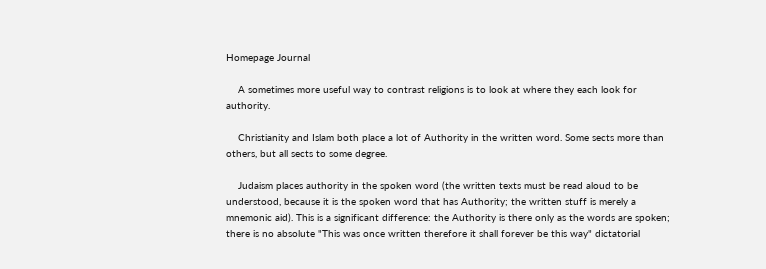Homepage Journal

    A sometimes more useful way to contrast religions is to look at where they each look for authority.

    Christianity and Islam both place a lot of Authority in the written word. Some sects more than others, but all sects to some degree.

    Judaism places authority in the spoken word (the written texts must be read aloud to be understood, because it is the spoken word that has Authority; the written stuff is merely a mnemonic aid). This is a significant difference: the Authority is there only as the words are spoken; there is no absolute "This was once written therefore it shall forever be this way" dictatorial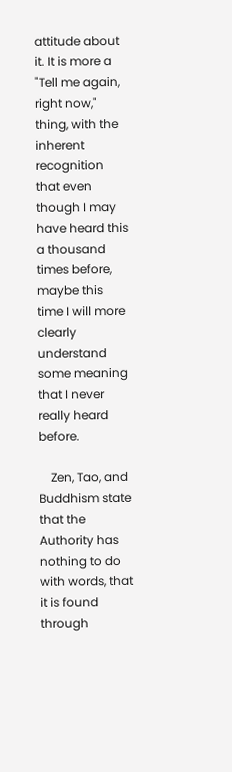attitude about it. It is more a "Tell me again, right now," thing, with the inherent recognition that even though I may have heard this a thousand times before, maybe this time I will more clearly understand some meaning that I never really heard before.

    Zen, Tao, and Buddhism state that the Authority has nothing to do with words, that it is found through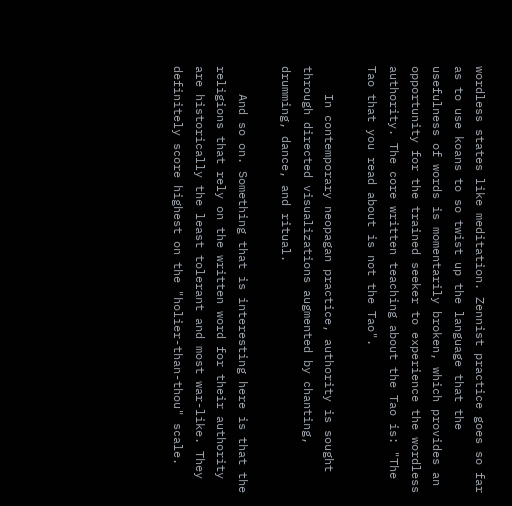wordless states like meditation. Zennist practice goes so far as to use koans to so twist up the language that the usefulness of words is momentarily broken, which provides an opportunity for the trained seeker to experience the wordless authority. The core written teaching about the Tao is: "The Tao that you read about is not the Tao".

    In contemporary neopagan practice, authority is sought through directed visualizations augmented by chanting, drumming, dance, and ritual.

    And so on. Something that is interesting here is that the religions that rely on the written word for their authority are historically the least tolerant and most war-like. They definitely score highest on the "holier-than-thou" scale.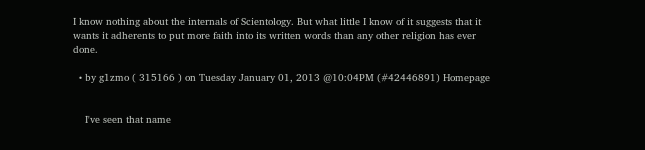I know nothing about the internals of Scientology. But what little I know of it suggests that it wants it adherents to put more faith into its written words than any other religion has ever done.

  • by g1zmo ( 315166 ) on Tuesday January 01, 2013 @10:04PM (#42446891) Homepage


    I've seen that name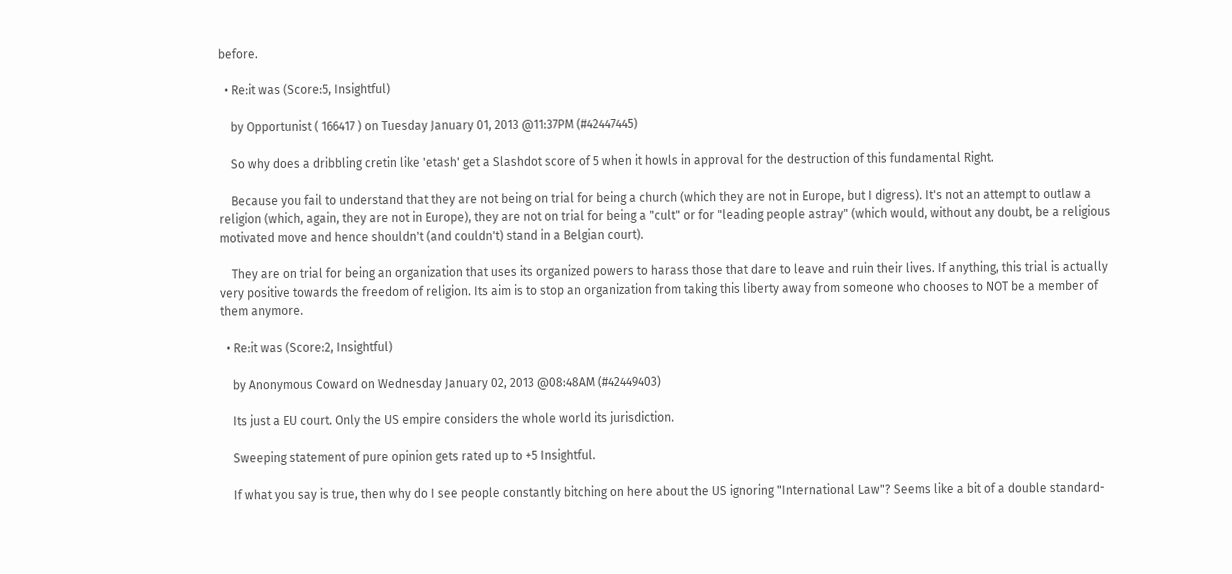before.

  • Re:it was (Score:5, Insightful)

    by Opportunist ( 166417 ) on Tuesday January 01, 2013 @11:37PM (#42447445)

    So why does a dribbling cretin like 'etash' get a Slashdot score of 5 when it howls in approval for the destruction of this fundamental Right.

    Because you fail to understand that they are not being on trial for being a church (which they are not in Europe, but I digress). It's not an attempt to outlaw a religion (which, again, they are not in Europe), they are not on trial for being a "cult" or for "leading people astray" (which would, without any doubt, be a religious motivated move and hence shouldn't (and couldn't) stand in a Belgian court).

    They are on trial for being an organization that uses its organized powers to harass those that dare to leave and ruin their lives. If anything, this trial is actually very positive towards the freedom of religion. Its aim is to stop an organization from taking this liberty away from someone who chooses to NOT be a member of them anymore.

  • Re:it was (Score:2, Insightful)

    by Anonymous Coward on Wednesday January 02, 2013 @08:48AM (#42449403)

    Its just a EU court. Only the US empire considers the whole world its jurisdiction.

    Sweeping statement of pure opinion gets rated up to +5 Insightful.

    If what you say is true, then why do I see people constantly bitching on here about the US ignoring "International Law"? Seems like a bit of a double standard-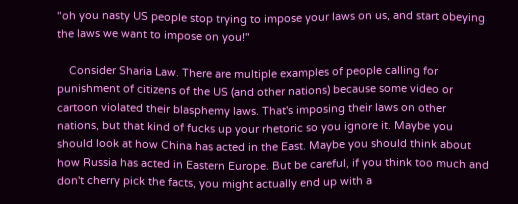"oh you nasty US people stop trying to impose your laws on us, and start obeying the laws we want to impose on you!"

    Consider Sharia Law. There are multiple examples of people calling for punishment of citizens of the US (and other nations) because some video or cartoon violated their blasphemy laws. That's imposing their laws on other nations, but that kind of fucks up your rhetoric so you ignore it. Maybe you should look at how China has acted in the East. Maybe you should think about how Russia has acted in Eastern Europe. But be careful, if you think too much and don't cherry pick the facts, you might actually end up with a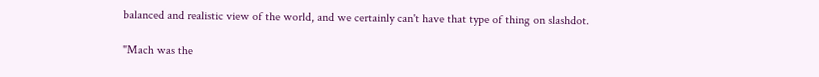balanced and realistic view of the world, and we certainly can't have that type of thing on slashdot.

"Mach was the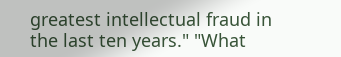greatest intellectual fraud in the last ten years." "What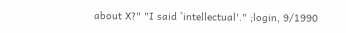about X?" "I said `intellectual'." ;login, 9/1990